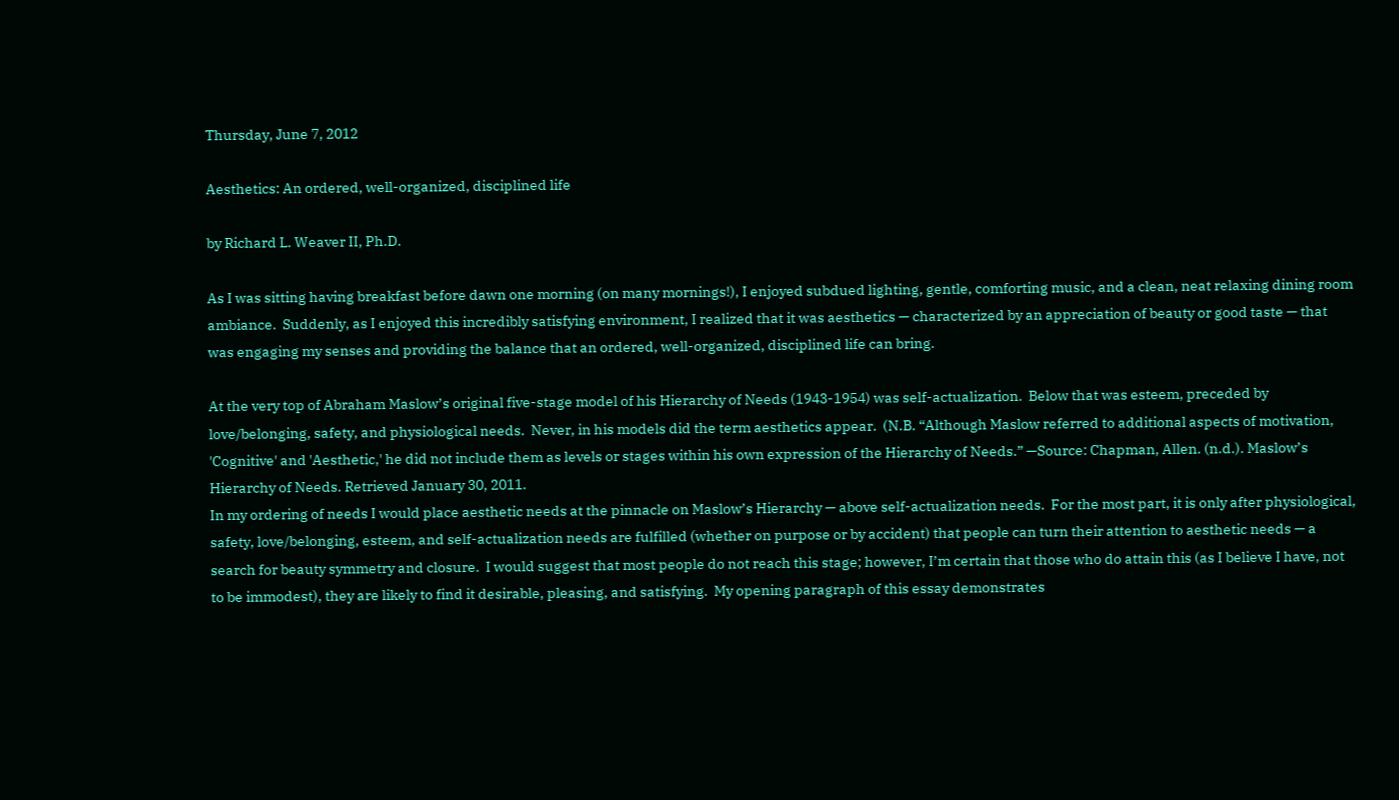Thursday, June 7, 2012

Aesthetics: An ordered, well-organized, disciplined life

by Richard L. Weaver II, Ph.D.

As I was sitting having breakfast before dawn one morning (on many mornings!), I enjoyed subdued lighting, gentle, comforting music, and a clean, neat relaxing dining room ambiance.  Suddenly, as I enjoyed this incredibly satisfying environment, I realized that it was aesthetics — characterized by an appreciation of beauty or good taste — that was engaging my senses and providing the balance that an ordered, well-organized, disciplined life can bring.

At the very top of Abraham Maslow’s original five-stage model of his Hierarchy of Needs (1943-1954) was self-actualization.  Below that was esteem, preceded by love/belonging, safety, and physiological needs.  Never, in his models did the term aesthetics appear.  (N.B. “Although Maslow referred to additional aspects of motivation, 'Cognitive' and 'Aesthetic,' he did not include them as levels or stages within his own expression of the Hierarchy of Needs.” —Source: Chapman, Allen. (n.d.). Maslow’s Hierarchy of Needs. Retrieved January 30, 2011.
In my ordering of needs I would place aesthetic needs at the pinnacle on Maslow’s Hierarchy — above self-actualization needs.  For the most part, it is only after physiological, safety, love/belonging, esteem, and self-actualization needs are fulfilled (whether on purpose or by accident) that people can turn their attention to aesthetic needs — a search for beauty symmetry and closure.  I would suggest that most people do not reach this stage; however, I’m certain that those who do attain this (as I believe I have, not to be immodest), they are likely to find it desirable, pleasing, and satisfying.  My opening paragraph of this essay demonstrates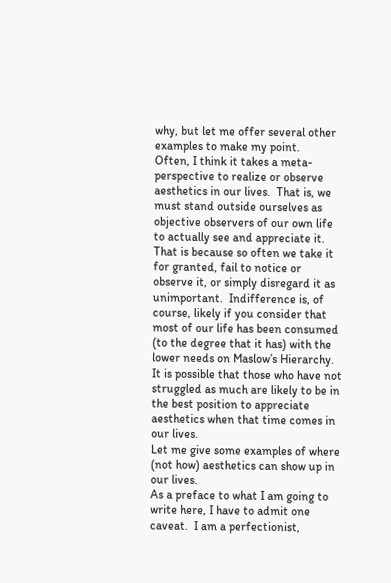why, but let me offer several other examples to make my point.
Often, I think it takes a meta-perspective to realize or observe aesthetics in our lives.  That is, we must stand outside ourselves as objective observers of our own life to actually see and appreciate it.  That is because so often we take it for granted, fail to notice or observe it, or simply disregard it as unimportant.  Indifference is, of course, likely if you consider that most of our life has been consumed (to the degree that it has) with the lower needs on Maslow’s Hierarchy.  It is possible that those who have not struggled as much are likely to be in the best position to appreciate aesthetics when that time comes in our lives.
Let me give some examples of where (not how) aesthetics can show up in our lives.
As a preface to what I am going to write here, I have to admit one caveat.  I am a perfectionist,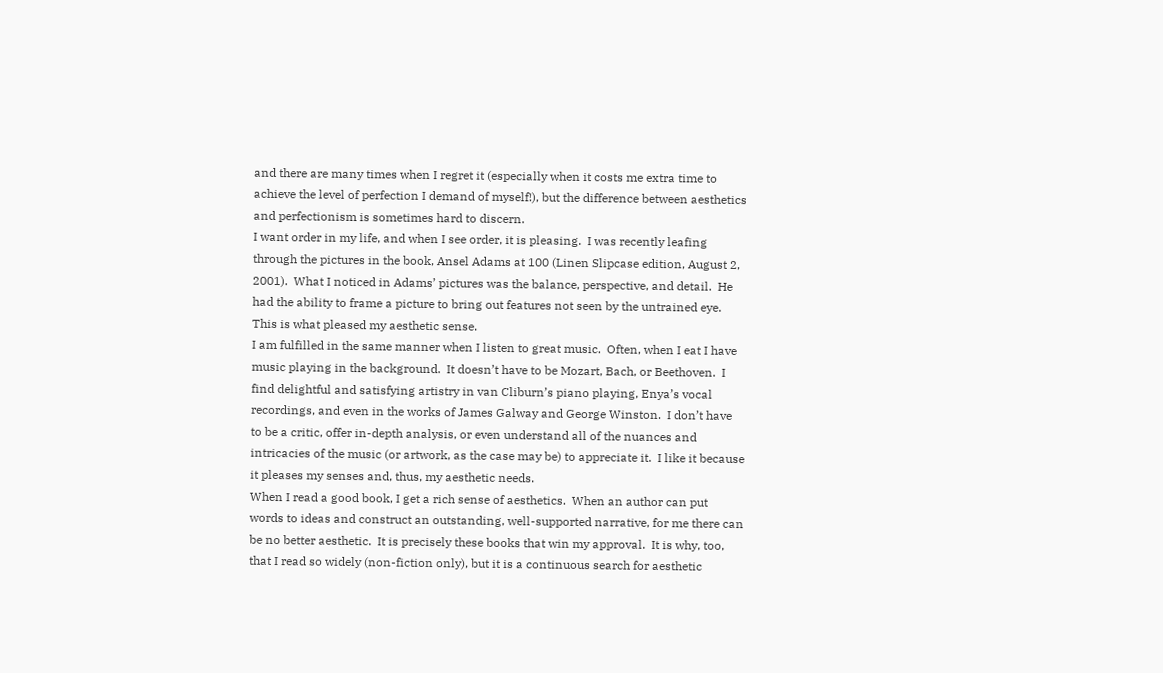and there are many times when I regret it (especially when it costs me extra time to achieve the level of perfection I demand of myself!), but the difference between aesthetics and perfectionism is sometimes hard to discern.
I want order in my life, and when I see order, it is pleasing.  I was recently leafing through the pictures in the book, Ansel Adams at 100 (Linen Slipcase edition, August 2, 2001).  What I noticed in Adams’ pictures was the balance, perspective, and detail.  He had the ability to frame a picture to bring out features not seen by the untrained eye.  This is what pleased my aesthetic sense.
I am fulfilled in the same manner when I listen to great music.  Often, when I eat I have music playing in the background.  It doesn’t have to be Mozart, Bach, or Beethoven.  I find delightful and satisfying artistry in van Cliburn’s piano playing, Enya’s vocal recordings, and even in the works of James Galway and George Winston.  I don’t have to be a critic, offer in-depth analysis, or even understand all of the nuances and intricacies of the music (or artwork, as the case may be) to appreciate it.  I like it because it pleases my senses and, thus, my aesthetic needs.
When I read a good book, I get a rich sense of aesthetics.  When an author can put words to ideas and construct an outstanding, well-supported narrative, for me there can be no better aesthetic.  It is precisely these books that win my approval.  It is why, too, that I read so widely (non-fiction only), but it is a continuous search for aesthetic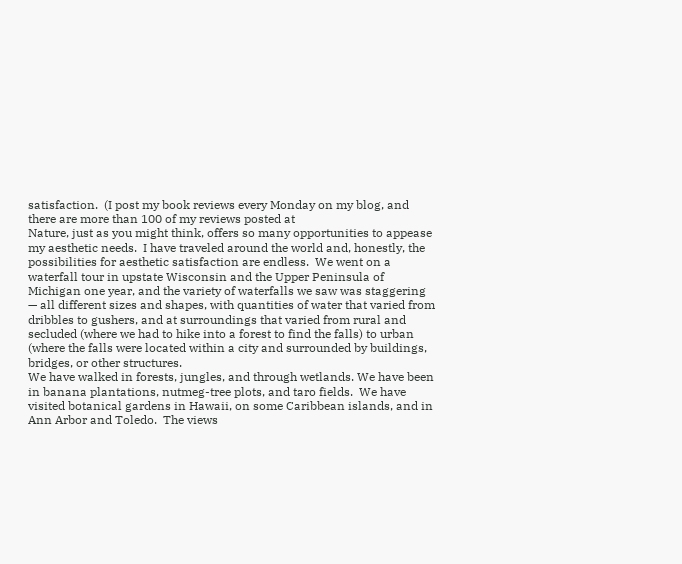satisfaction.  (I post my book reviews every Monday on my blog, and there are more than 100 of my reviews posted at
Nature, just as you might think, offers so many opportunities to appease my aesthetic needs.  I have traveled around the world and, honestly, the possibilities for aesthetic satisfaction are endless.  We went on a waterfall tour in upstate Wisconsin and the Upper Peninsula of Michigan one year, and the variety of waterfalls we saw was staggering — all different sizes and shapes, with quantities of water that varied from dribbles to gushers, and at surroundings that varied from rural and secluded (where we had to hike into a forest to find the falls) to urban (where the falls were located within a city and surrounded by buildings, bridges, or other structures.
We have walked in forests, jungles, and through wetlands. We have been in banana plantations, nutmeg-tree plots, and taro fields.  We have visited botanical gardens in Hawaii, on some Caribbean islands, and in Ann Arbor and Toledo.  The views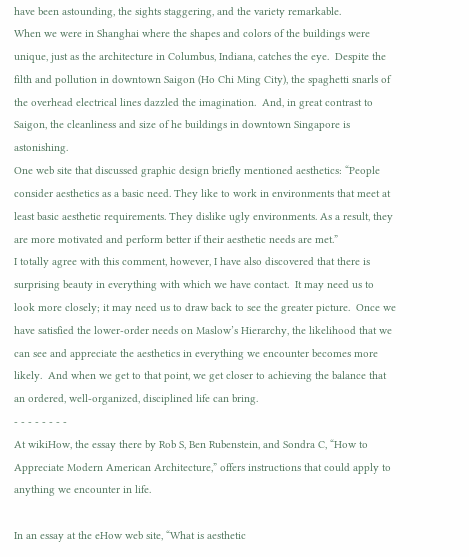have been astounding, the sights staggering, and the variety remarkable.
When we were in Shanghai where the shapes and colors of the buildings were unique, just as the architecture in Columbus, Indiana, catches the eye.  Despite the filth and pollution in downtown Saigon (Ho Chi Ming City), the spaghetti snarls of the overhead electrical lines dazzled the imagination.  And, in great contrast to Saigon, the cleanliness and size of he buildings in downtown Singapore is astonishing.
One web site that discussed graphic design briefly mentioned aesthetics: “People consider aesthetics as a basic need. They like to work in environments that meet at least basic aesthetic requirements. They dislike ugly environments. As a result, they are more motivated and perform better if their aesthetic needs are met.”
I totally agree with this comment, however, I have also discovered that there is surprising beauty in everything with which we have contact.  It may need us to look more closely; it may need us to draw back to see the greater picture.  Once we have satisfied the lower-order needs on Maslow’s Hierarchy, the likelihood that we can see and appreciate the aesthetics in everything we encounter becomes more likely.  And when we get to that point, we get closer to achieving the balance that an ordered, well-organized, disciplined life can bring.
- - - - - - - -
At wikiHow, the essay there by Rob S, Ben Rubenstein, and Sondra C, “How to Appreciate Modern American Architecture,” offers instructions that could apply to anything we encounter in life.

In an essay at the eHow web site, “What is aesthetic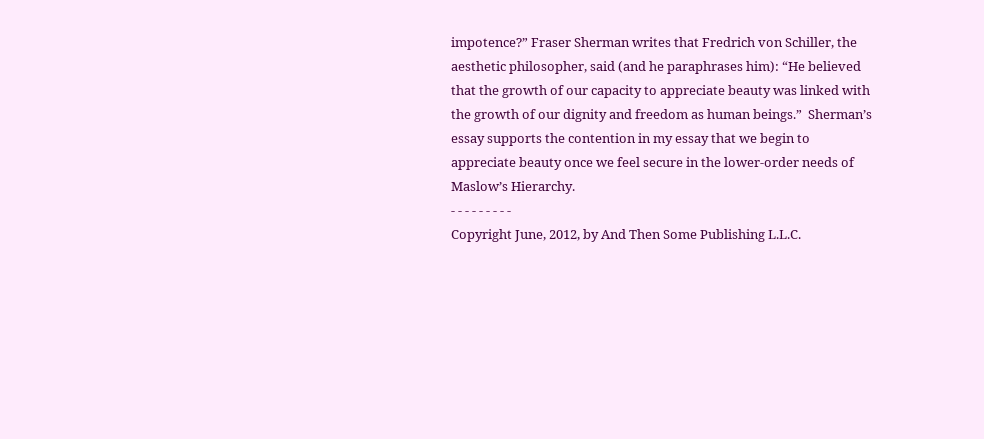impotence?” Fraser Sherman writes that Fredrich von Schiller, the aesthetic philosopher, said (and he paraphrases him): “He believed that the growth of our capacity to appreciate beauty was linked with the growth of our dignity and freedom as human beings.”  Sherman’s essay supports the contention in my essay that we begin to appreciate beauty once we feel secure in the lower-order needs of Maslow’s Hierarchy.
- - - - - - - - -
Copyright June, 2012, by And Then Some Publishing L.L.C.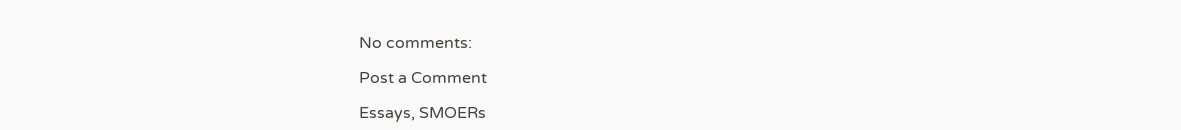No comments:

Post a Comment

Essays, SMOERs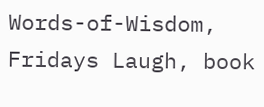Words-of-Wisdom, Fridays Laugh, book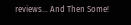reviews... And Then Some!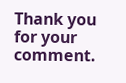Thank you for your comment.